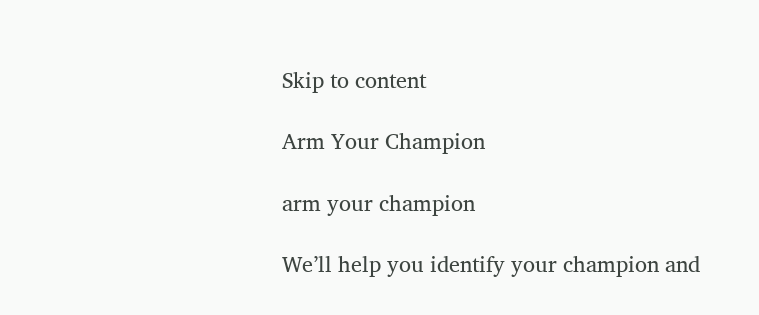Skip to content

Arm Your Champion

arm your champion

We’ll help you identify your champion and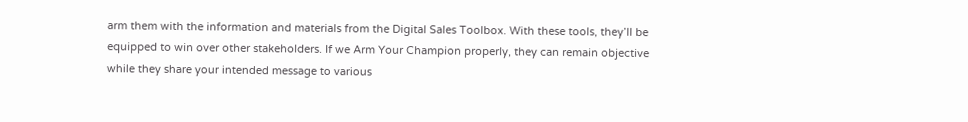arm them with the information and materials from the Digital Sales Toolbox. With these tools, they’ll be equipped to win over other stakeholders. If we Arm Your Champion properly, they can remain objective while they share your intended message to various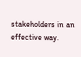stakeholders in an effective way.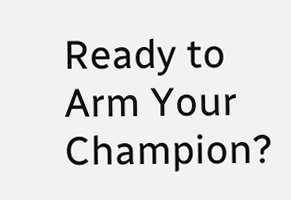Ready to Arm Your Champion?